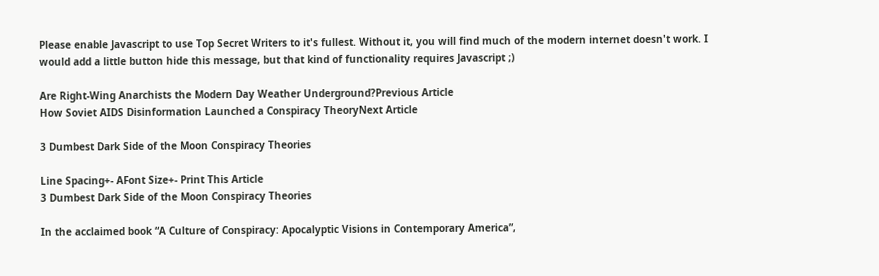Please enable Javascript to use Top Secret Writers to it's fullest. Without it, you will find much of the modern internet doesn't work. I would add a little button hide this message, but that kind of functionality requires Javascript ;)

Are Right-Wing Anarchists the Modern Day Weather Underground?Previous Article
How Soviet AIDS Disinformation Launched a Conspiracy TheoryNext Article

3 Dumbest Dark Side of the Moon Conspiracy Theories

Line Spacing+- AFont Size+- Print This Article
3 Dumbest Dark Side of the Moon Conspiracy Theories

In the acclaimed book “A Culture of Conspiracy: Apocalyptic Visions in Contemporary America”,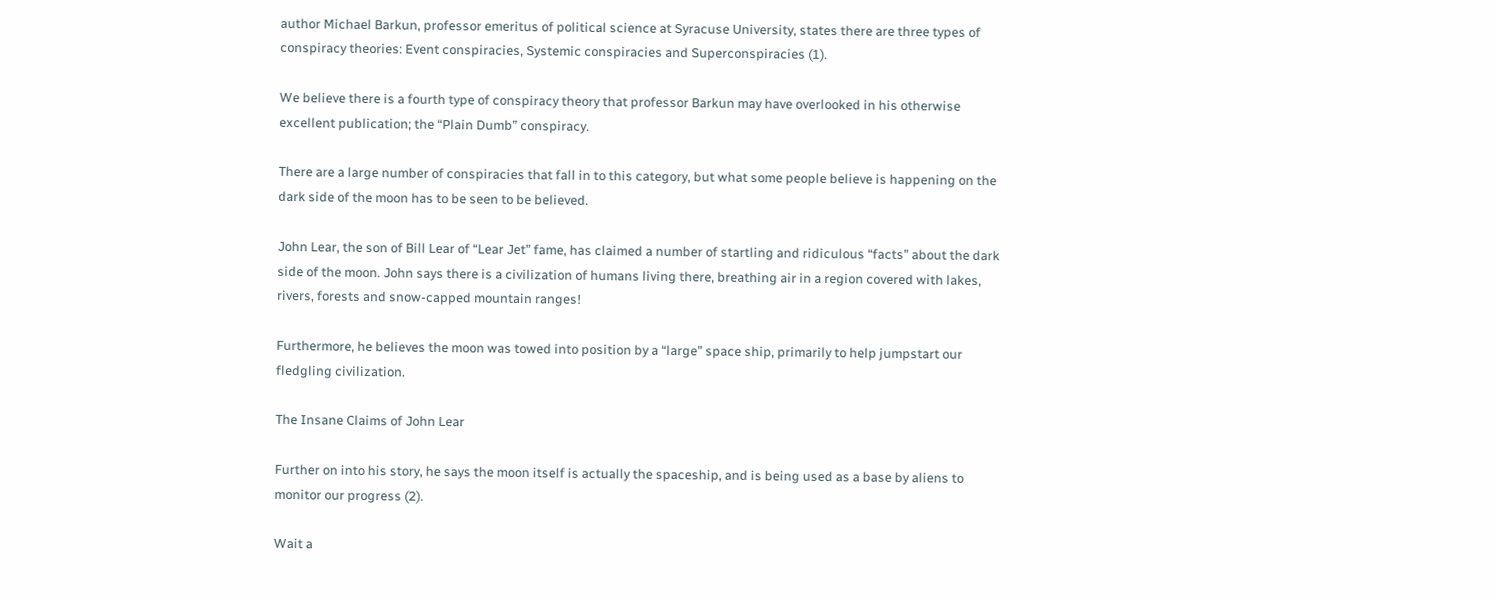author Michael Barkun, professor emeritus of political science at Syracuse University, states there are three types of conspiracy theories: Event conspiracies, Systemic conspiracies and Superconspiracies (1).

We believe there is a fourth type of conspiracy theory that professor Barkun may have overlooked in his otherwise excellent publication; the “Plain Dumb” conspiracy.

There are a large number of conspiracies that fall in to this category, but what some people believe is happening on the dark side of the moon has to be seen to be believed.

John Lear, the son of Bill Lear of “Lear Jet” fame, has claimed a number of startling and ridiculous “facts” about the dark side of the moon. John says there is a civilization of humans living there, breathing air in a region covered with lakes, rivers, forests and snow-capped mountain ranges!

Furthermore, he believes the moon was towed into position by a “large” space ship, primarily to help jumpstart our fledgling civilization.

The Insane Claims of John Lear

Further on into his story, he says the moon itself is actually the spaceship, and is being used as a base by aliens to monitor our progress (2).

Wait a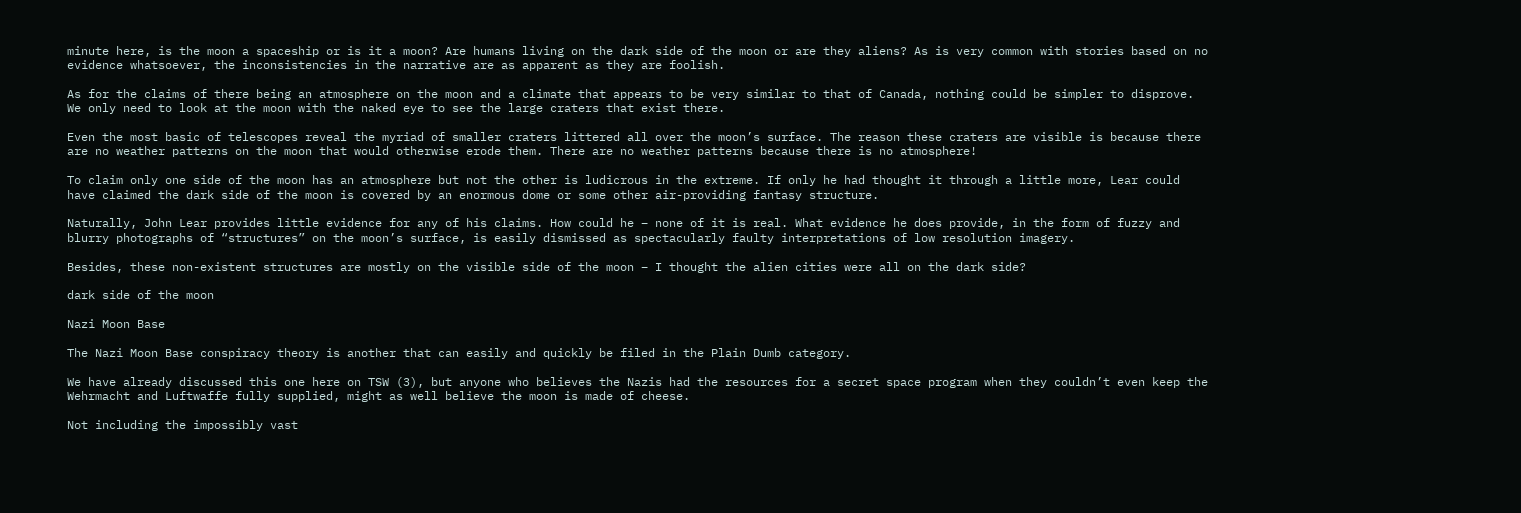minute here, is the moon a spaceship or is it a moon? Are humans living on the dark side of the moon or are they aliens? As is very common with stories based on no evidence whatsoever, the inconsistencies in the narrative are as apparent as they are foolish.

As for the claims of there being an atmosphere on the moon and a climate that appears to be very similar to that of Canada, nothing could be simpler to disprove. We only need to look at the moon with the naked eye to see the large craters that exist there.

Even the most basic of telescopes reveal the myriad of smaller craters littered all over the moon’s surface. The reason these craters are visible is because there are no weather patterns on the moon that would otherwise erode them. There are no weather patterns because there is no atmosphere!

To claim only one side of the moon has an atmosphere but not the other is ludicrous in the extreme. If only he had thought it through a little more, Lear could have claimed the dark side of the moon is covered by an enormous dome or some other air-providing fantasy structure.

Naturally, John Lear provides little evidence for any of his claims. How could he – none of it is real. What evidence he does provide, in the form of fuzzy and blurry photographs of “structures” on the moon’s surface, is easily dismissed as spectacularly faulty interpretations of low resolution imagery.

Besides, these non-existent structures are mostly on the visible side of the moon – I thought the alien cities were all on the dark side?

dark side of the moon

Nazi Moon Base

The Nazi Moon Base conspiracy theory is another that can easily and quickly be filed in the Plain Dumb category.

We have already discussed this one here on TSW (3), but anyone who believes the Nazis had the resources for a secret space program when they couldn’t even keep the Wehrmacht and Luftwaffe fully supplied, might as well believe the moon is made of cheese.

Not including the impossibly vast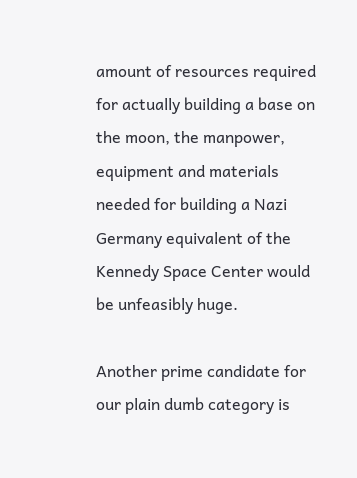amount of resources required for actually building a base on the moon, the manpower, equipment and materials needed for building a Nazi Germany equivalent of the Kennedy Space Center would be unfeasibly huge.

Another prime candidate for our plain dumb category is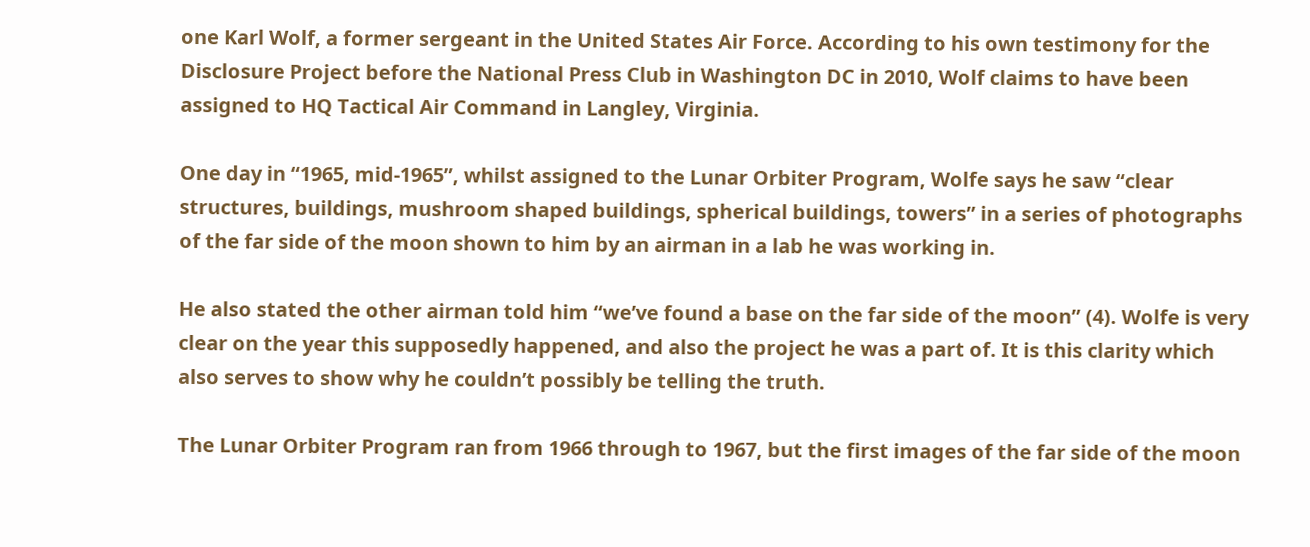one Karl Wolf, a former sergeant in the United States Air Force. According to his own testimony for the Disclosure Project before the National Press Club in Washington DC in 2010, Wolf claims to have been assigned to HQ Tactical Air Command in Langley, Virginia.

One day in “1965, mid-1965”, whilst assigned to the Lunar Orbiter Program, Wolfe says he saw “clear structures, buildings, mushroom shaped buildings, spherical buildings, towers” in a series of photographs of the far side of the moon shown to him by an airman in a lab he was working in.

He also stated the other airman told him “we’ve found a base on the far side of the moon” (4). Wolfe is very clear on the year this supposedly happened, and also the project he was a part of. It is this clarity which also serves to show why he couldn’t possibly be telling the truth.

The Lunar Orbiter Program ran from 1966 through to 1967, but the first images of the far side of the moon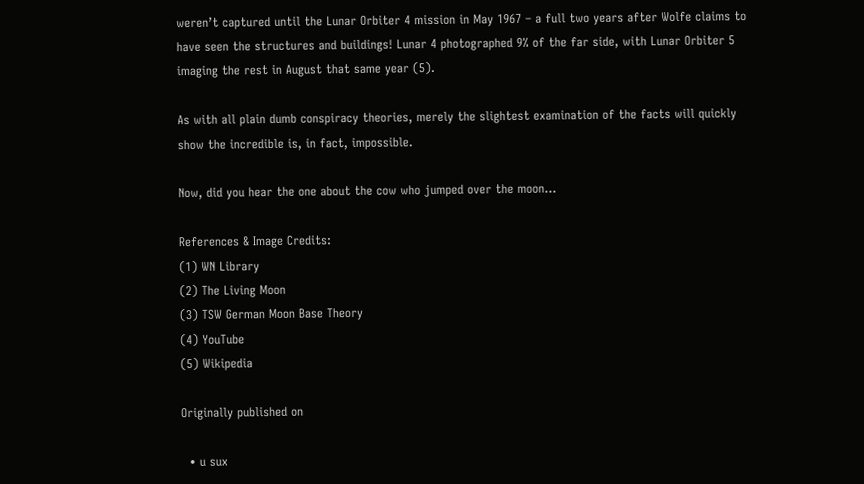weren’t captured until the Lunar Orbiter 4 mission in May 1967 – a full two years after Wolfe claims to have seen the structures and buildings! Lunar 4 photographed 9% of the far side, with Lunar Orbiter 5 imaging the rest in August that same year (5).

As with all plain dumb conspiracy theories, merely the slightest examination of the facts will quickly show the incredible is, in fact, impossible.

Now, did you hear the one about the cow who jumped over the moon…

References & Image Credits:
(1) WN Library
(2) The Living Moon
(3) TSW German Moon Base Theory
(4) YouTube
(5) Wikipedia

Originally published on

  • u sux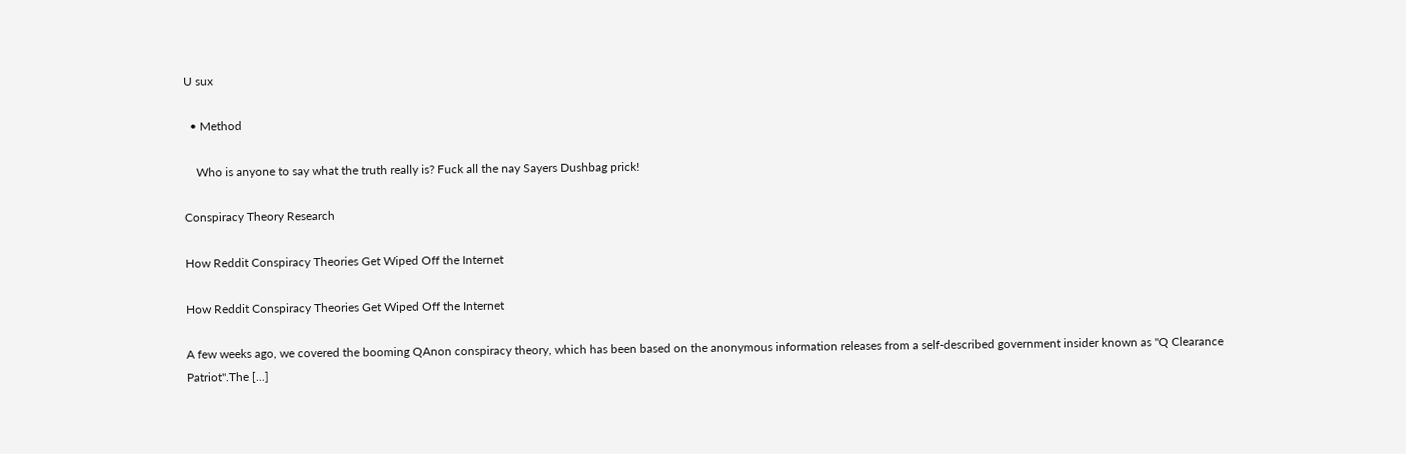U sux

  • Method

    Who is anyone to say what the truth really is? Fuck all the nay Sayers Dushbag prick!

Conspiracy Theory Research

How Reddit Conspiracy Theories Get Wiped Off the Internet

How Reddit Conspiracy Theories Get Wiped Off the Internet

A few weeks ago, we covered the booming QAnon conspiracy theory, which has been based on the anonymous information releases from a self-described government insider known as "Q Clearance Patriot".The [...]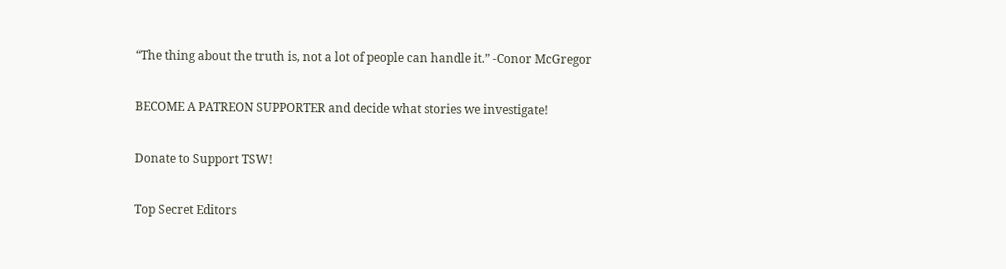“The thing about the truth is, not a lot of people can handle it.” -Conor McGregor

BECOME A PATREON SUPPORTER and decide what stories we investigate!

Donate to Support TSW!

Top Secret Editors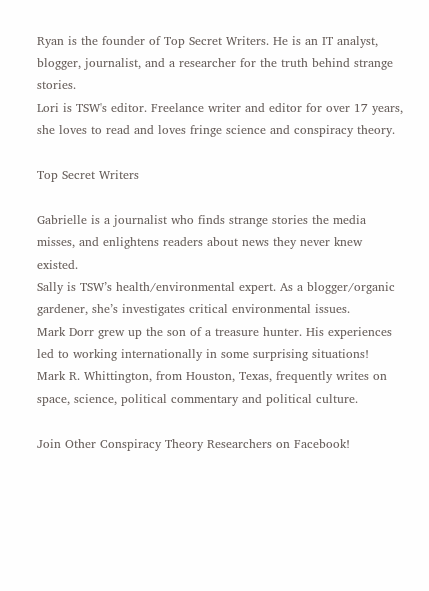Ryan is the founder of Top Secret Writers. He is an IT analyst, blogger, journalist, and a researcher for the truth behind strange stories.
Lori is TSW's editor. Freelance writer and editor for over 17 years, she loves to read and loves fringe science and conspiracy theory.

Top Secret Writers

Gabrielle is a journalist who finds strange stories the media misses, and enlightens readers about news they never knew existed.
Sally is TSW’s health/environmental expert. As a blogger/organic gardener, she’s investigates critical environmental issues.
Mark Dorr grew up the son of a treasure hunter. His experiences led to working internationally in some surprising situations!
Mark R. Whittington, from Houston, Texas, frequently writes on space, science, political commentary and political culture.

Join Other Conspiracy Theory Researchers on Facebook!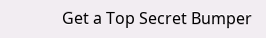Get a Top Secret Bumper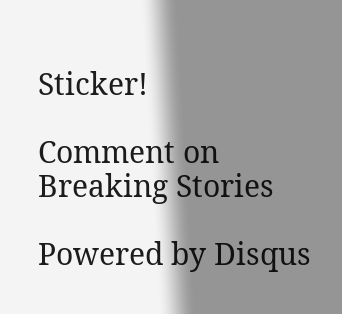Sticker!

Comment on Breaking Stories

Powered by Disqus